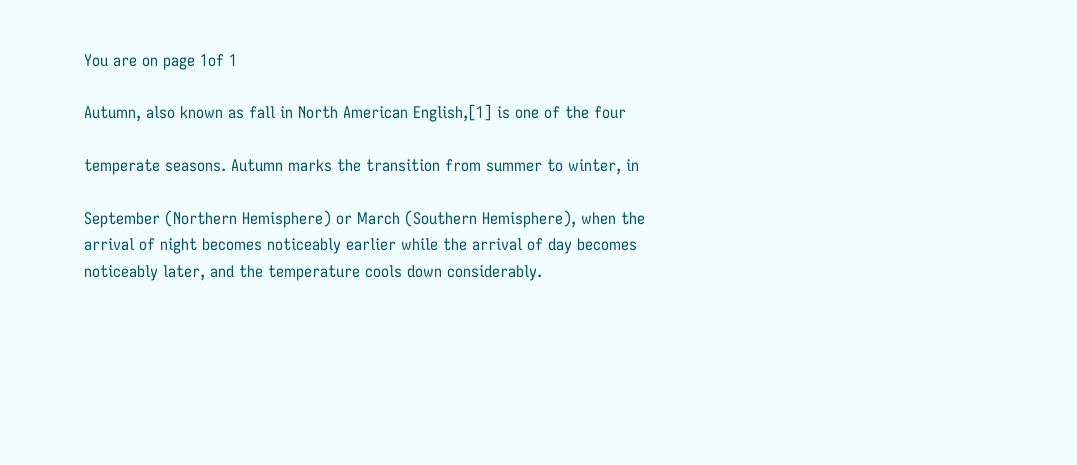You are on page 1of 1

Autumn, also known as fall in North American English,[1] is one of the four

temperate seasons. Autumn marks the transition from summer to winter, in

September (Northern Hemisphere) or March (Southern Hemisphere), when the
arrival of night becomes noticeably earlier while the arrival of day becomes
noticeably later, and the temperature cools down considerably.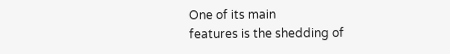One of its main
features is the shedding of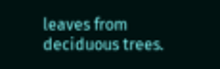leaves from deciduous trees.